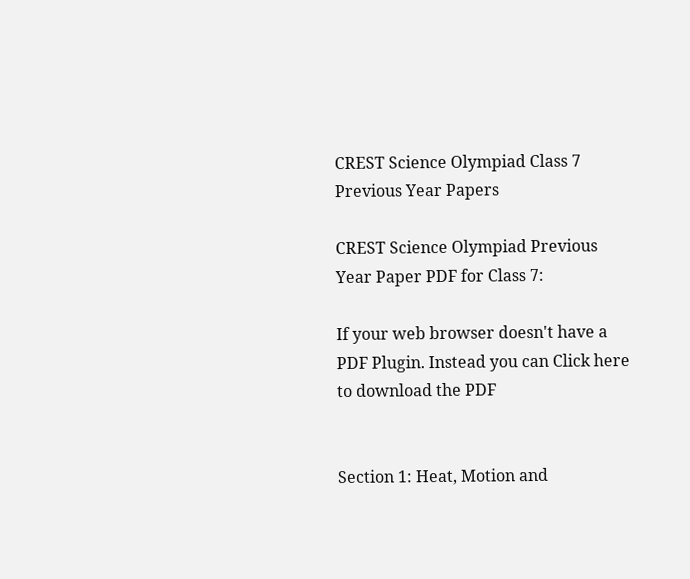CREST Science Olympiad Class 7 Previous Year Papers

CREST Science Olympiad Previous Year Paper PDF for Class 7:

If your web browser doesn't have a PDF Plugin. Instead you can Click here to download the PDF


Section 1: Heat, Motion and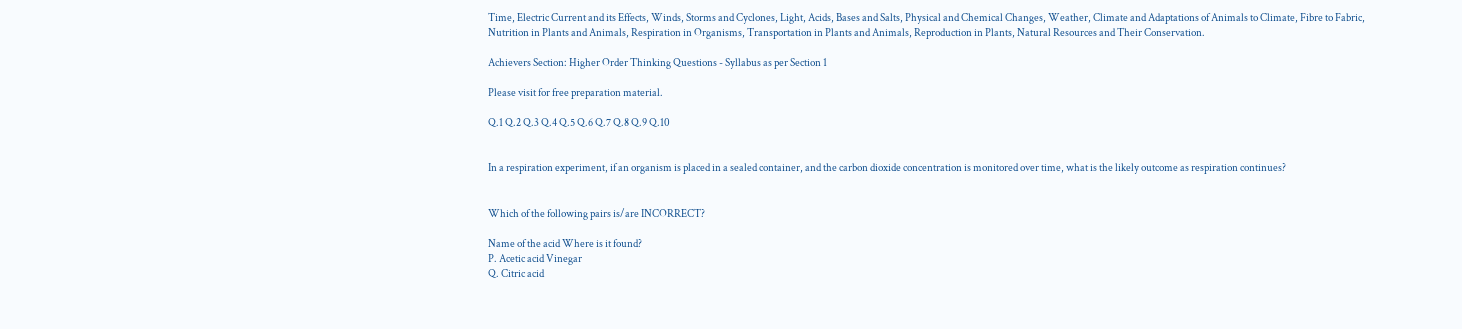Time, Electric Current and its Effects, Winds, Storms and Cyclones, Light, Acids, Bases and Salts, Physical and Chemical Changes, Weather, Climate and Adaptations of Animals to Climate, Fibre to Fabric, Nutrition in Plants and Animals, Respiration in Organisms, Transportation in Plants and Animals, Reproduction in Plants, Natural Resources and Their Conservation.

Achievers Section: Higher Order Thinking Questions - Syllabus as per Section 1

Please visit for free preparation material.

Q.1 Q.2 Q.3 Q.4 Q.5 Q.6 Q.7 Q.8 Q.9 Q.10


In a respiration experiment, if an organism is placed in a sealed container, and the carbon dioxide concentration is monitored over time, what is the likely outcome as respiration continues?


Which of the following pairs is/are INCORRECT?

Name of the acid Where is it found?
P. Acetic acid Vinegar
Q. Citric acid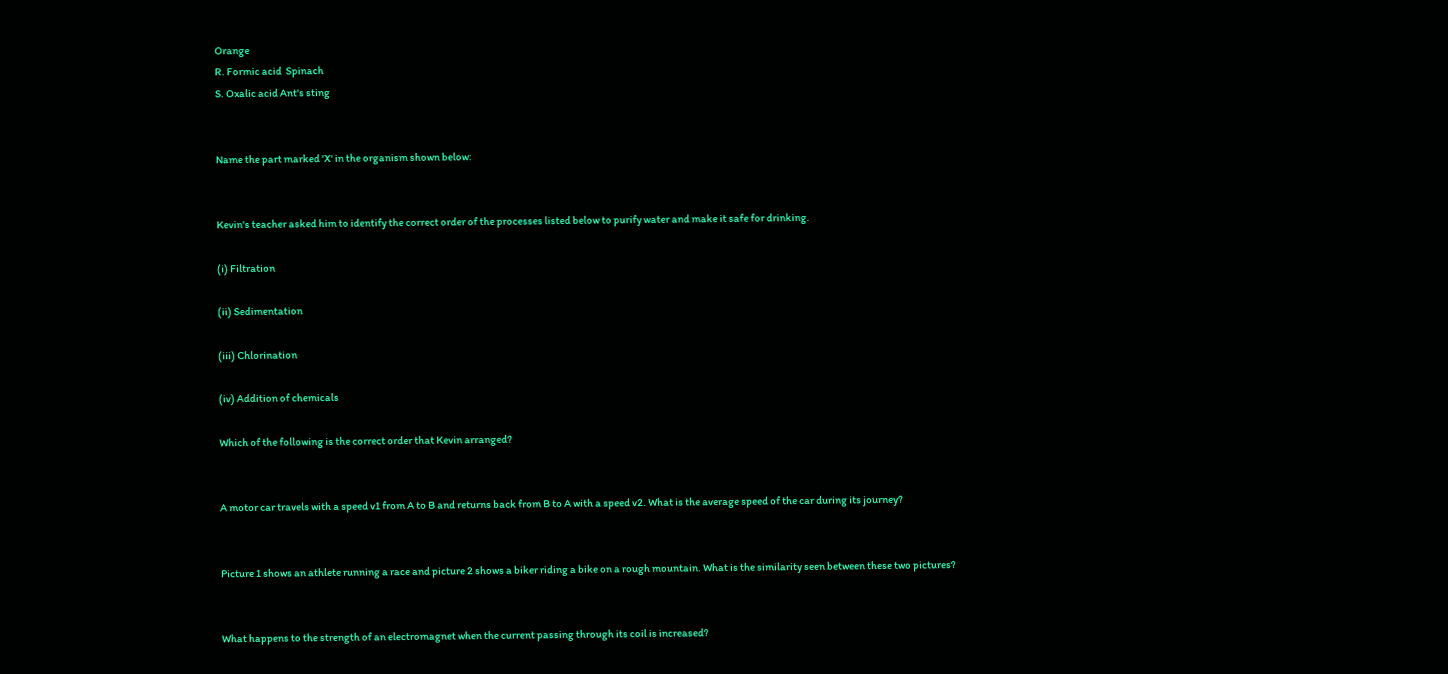Orange
R. Formic acid  Spinach
S. Oxalic acid Ant's sting


Name the part marked 'X' in the organism shown below:


Kevin's teacher asked him to identify the correct order of the processes listed below to purify water and make it safe for drinking.

(i) Filtration

(ii) Sedimentation

(iii) Chlorination

(iv) Addition of chemicals

Which of the following is the correct order that Kevin arranged?


A motor car travels with a speed v1 from A to B and returns back from B to A with a speed v2. What is the average speed of the car during its journey?


Picture 1 shows an athlete running a race and picture 2 shows a biker riding a bike on a rough mountain. What is the similarity seen between these two pictures?


What happens to the strength of an electromagnet when the current passing through its coil is increased?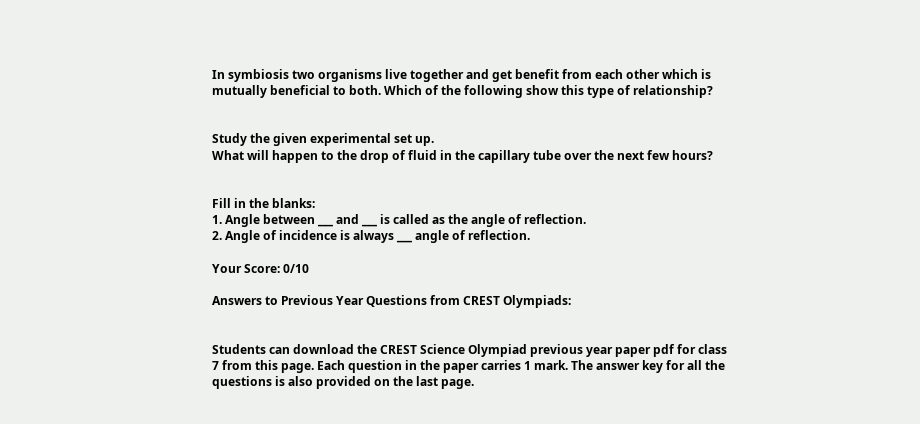In symbiosis two organisms live together and get benefit from each other which is mutually beneficial to both. Which of the following show this type of relationship?


Study the given experimental set up.
What will happen to the drop of fluid in the capillary tube over the next few hours?


Fill in the blanks:
1. Angle between ___ and ___ is called as the angle of reflection.
2. Angle of incidence is always ___ angle of reflection.

Your Score: 0/10

Answers to Previous Year Questions from CREST Olympiads:


Students can download the CREST Science Olympiad previous year paper pdf for class 7 from this page. Each question in the paper carries 1 mark. The answer key for all the questions is also provided on the last page.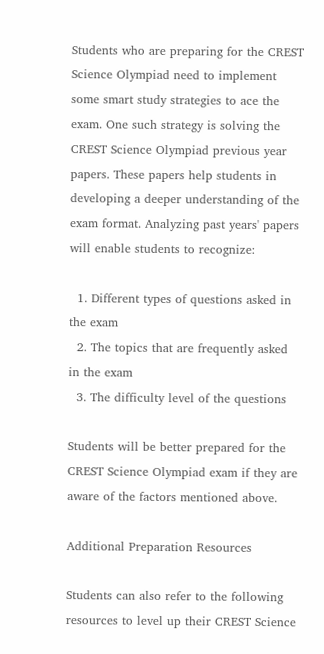Students who are preparing for the CREST Science Olympiad need to implement some smart study strategies to ace the exam. One such strategy is solving the CREST Science Olympiad previous year papers. These papers help students in developing a deeper understanding of the exam format. Analyzing past years' papers will enable students to recognize:

  1. Different types of questions asked in the exam
  2. The topics that are frequently asked in the exam
  3. The difficulty level of the questions

Students will be better prepared for the CREST Science Olympiad exam if they are aware of the factors mentioned above.

Additional Preparation Resources

Students can also refer to the following resources to level up their CREST Science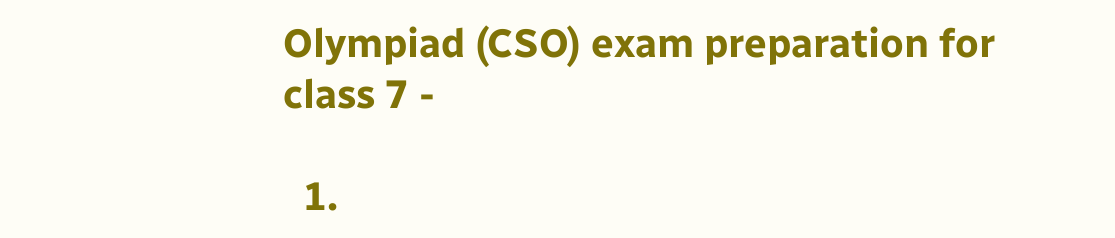Olympiad (CSO) exam preparation for class 7 -

  1.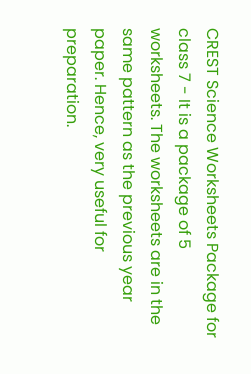CREST Science Worksheets Package for class 7 - It is a package of 5 worksheets. The worksheets are in the same pattern as the previous year paper. Hence, very useful for preparation.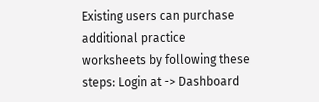Existing users can purchase additional practice worksheets by following these steps: Login at -> Dashboard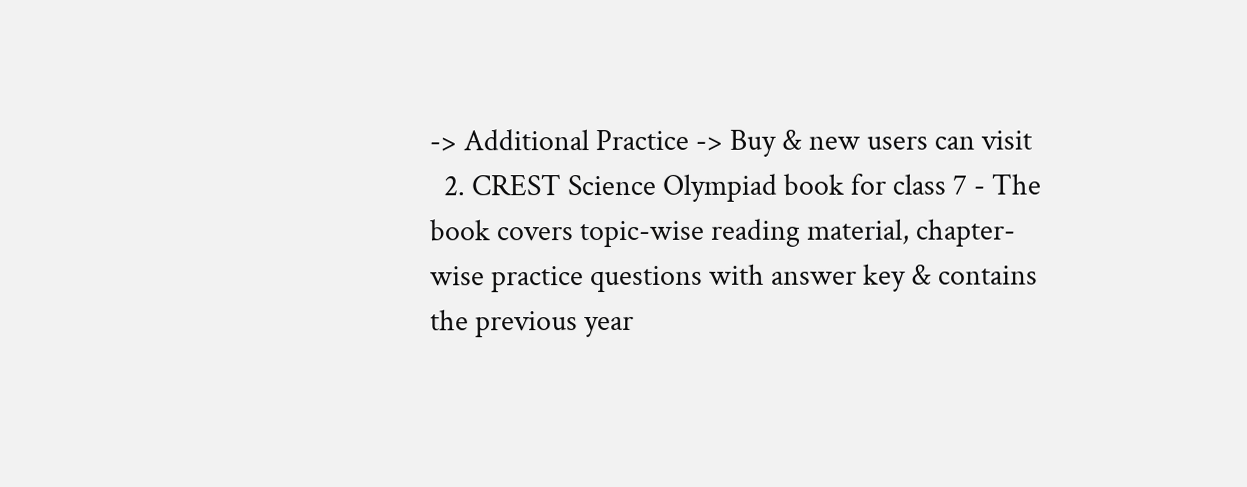-> Additional Practice -> Buy & new users can visit
  2. CREST Science Olympiad book for class 7 - The book covers topic-wise reading material, chapter-wise practice questions with answer key & contains the previous year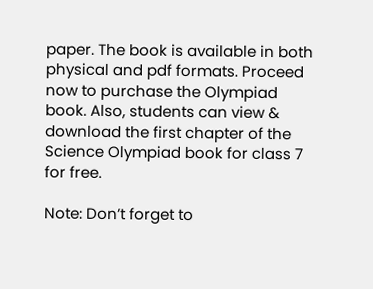paper. The book is available in both physical and pdf formats. Proceed now to purchase the Olympiad book. Also, students can view & download the first chapter of the Science Olympiad book for class 7 for free.

Note: Don’t forget to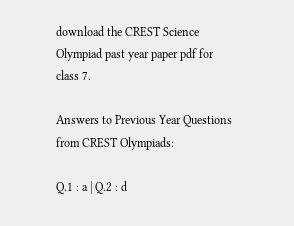download the CREST Science Olympiad past year paper pdf for class 7.

Answers to Previous Year Questions from CREST Olympiads:

Q.1 : a | Q.2 : d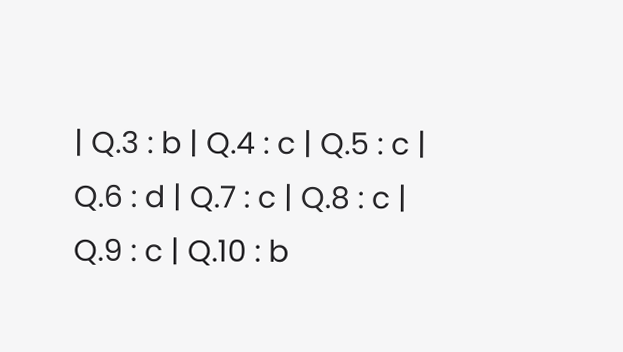| Q.3 : b | Q.4 : c | Q.5 : c | Q.6 : d | Q.7 : c | Q.8 : c | Q.9 : c | Q.10 : b